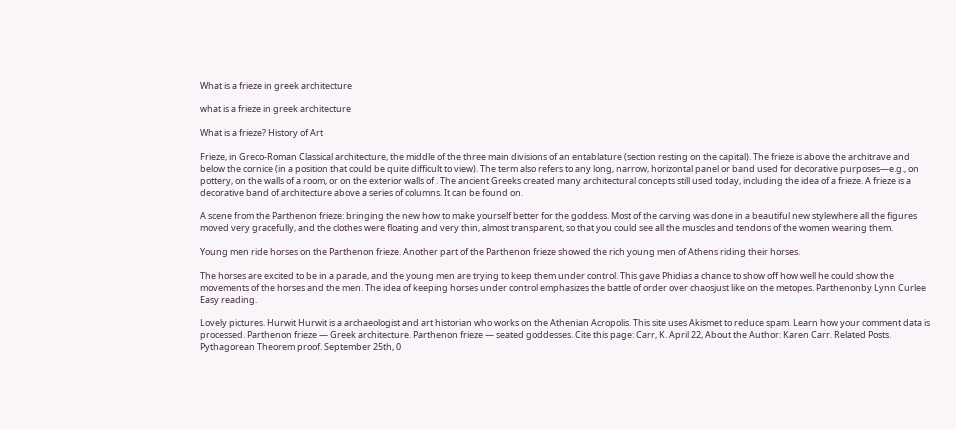What is a frieze in greek architecture

what is a frieze in greek architecture

What is a frieze? History of Art

Frieze, in Greco-Roman Classical architecture, the middle of the three main divisions of an entablature (section resting on the capital). The frieze is above the architrave and below the cornice (in a position that could be quite difficult to view). The term also refers to any long, narrow, horizontal panel or band used for decorative purposes—e.g., on pottery, on the walls of a room, or on the exterior walls of . The ancient Greeks created many architectural concepts still used today, including the idea of a frieze. A frieze is a decorative band of architecture above a series of columns. It can be found on.

A scene from the Parthenon frieze: bringing the new how to make yourself better for the goddess. Most of the carving was done in a beautiful new stylewhere all the figures moved very gracefully, and the clothes were floating and very thin, almost transparent, so that you could see all the muscles and tendons of the women wearing them.

Young men ride horses on the Parthenon frieze. Another part of the Parthenon frieze showed the rich young men of Athens riding their horses.

The horses are excited to be in a parade, and the young men are trying to keep them under control. This gave Phidias a chance to show off how well he could show the movements of the horses and the men. The idea of keeping horses under control emphasizes the battle of order over chaosjust like on the metopes. Parthenonby Lynn Curlee Easy reading.

Lovely pictures. Hurwit Hurwit is a archaeologist and art historian who works on the Athenian Acropolis. This site uses Akismet to reduce spam. Learn how your comment data is processed. Parthenon frieze — Greek architecture. Parthenon frieze — seated goddesses. Cite this page: Carr, K. April 22, About the Author: Karen Carr. Related Posts. Pythagorean Theorem proof. September 25th, 0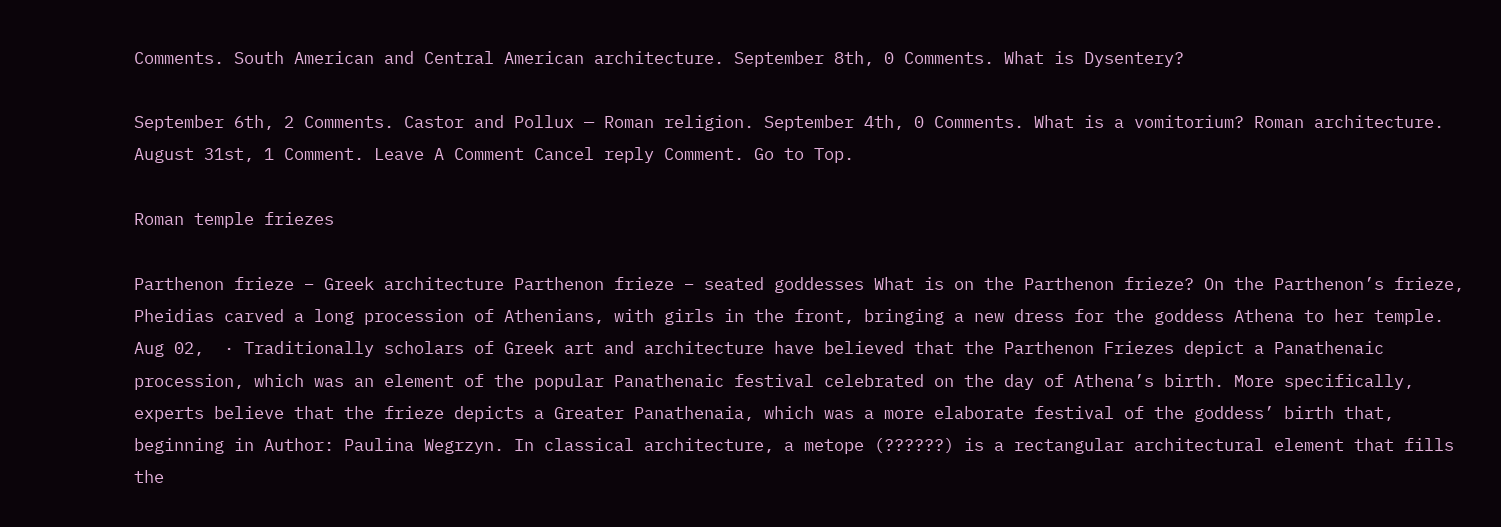Comments. South American and Central American architecture. September 8th, 0 Comments. What is Dysentery?

September 6th, 2 Comments. Castor and Pollux — Roman religion. September 4th, 0 Comments. What is a vomitorium? Roman architecture. August 31st, 1 Comment. Leave A Comment Cancel reply Comment. Go to Top.

Roman temple friezes

Parthenon frieze – Greek architecture Parthenon frieze – seated goddesses What is on the Parthenon frieze? On the Parthenon’s frieze, Pheidias carved a long procession of Athenians, with girls in the front, bringing a new dress for the goddess Athena to her temple. Aug 02,  · Traditionally scholars of Greek art and architecture have believed that the Parthenon Friezes depict a Panathenaic procession, which was an element of the popular Panathenaic festival celebrated on the day of Athena’s birth. More specifically, experts believe that the frieze depicts a Greater Panathenaia, which was a more elaborate festival of the goddess’ birth that, beginning in Author: Paulina Wegrzyn. In classical architecture, a metope (??????) is a rectangular architectural element that fills the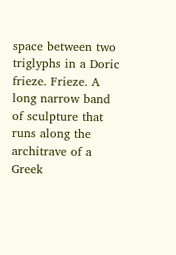space between two triglyphs in a Doric frieze. Frieze. A long narrow band of sculpture that runs along the architrave of a Greek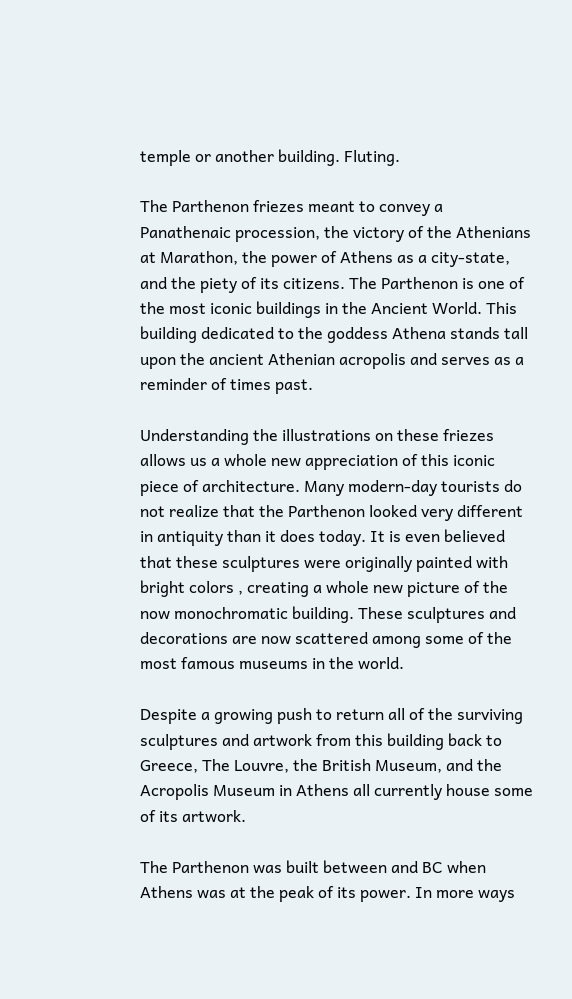temple or another building. Fluting.

The Parthenon friezes meant to convey a Panathenaic procession, the victory of the Athenians at Marathon, the power of Athens as a city-state, and the piety of its citizens. The Parthenon is one of the most iconic buildings in the Ancient World. This building dedicated to the goddess Athena stands tall upon the ancient Athenian acropolis and serves as a reminder of times past.

Understanding the illustrations on these friezes allows us a whole new appreciation of this iconic piece of architecture. Many modern-day tourists do not realize that the Parthenon looked very different in antiquity than it does today. It is even believed that these sculptures were originally painted with bright colors , creating a whole new picture of the now monochromatic building. These sculptures and decorations are now scattered among some of the most famous museums in the world.

Despite a growing push to return all of the surviving sculptures and artwork from this building back to Greece, The Louvre, the British Museum, and the Acropolis Museum in Athens all currently house some of its artwork.

The Parthenon was built between and BC when Athens was at the peak of its power. In more ways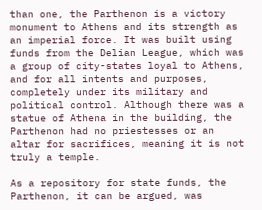than one, the Parthenon is a victory monument to Athens and its strength as an imperial force. It was built using funds from the Delian League, which was a group of city-states loyal to Athens, and for all intents and purposes, completely under its military and political control. Although there was a statue of Athena in the building, the Parthenon had no priestesses or an altar for sacrifices, meaning it is not truly a temple.

As a repository for state funds, the Parthenon, it can be argued, was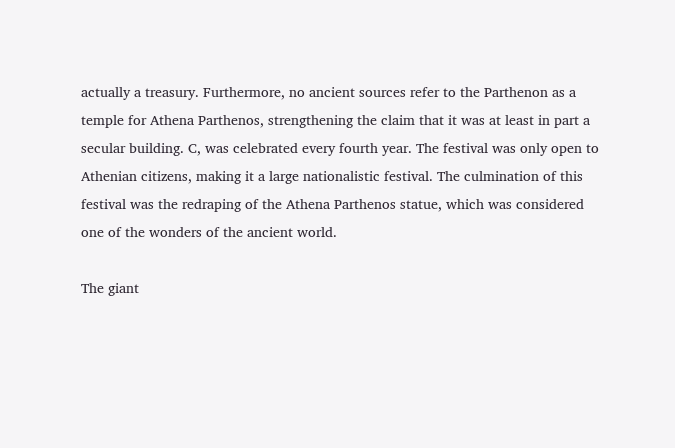actually a treasury. Furthermore, no ancient sources refer to the Parthenon as a temple for Athena Parthenos, strengthening the claim that it was at least in part a secular building. C, was celebrated every fourth year. The festival was only open to Athenian citizens, making it a large nationalistic festival. The culmination of this festival was the redraping of the Athena Parthenos statue, which was considered one of the wonders of the ancient world.

The giant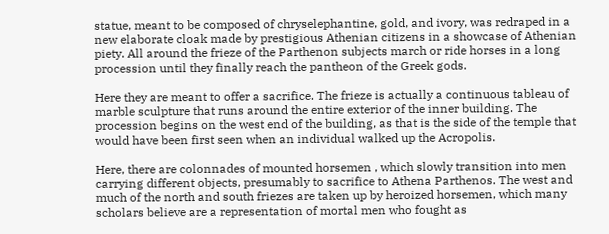statue, meant to be composed of chryselephantine, gold, and ivory, was redraped in a new elaborate cloak made by prestigious Athenian citizens in a showcase of Athenian piety. All around the frieze of the Parthenon subjects march or ride horses in a long procession until they finally reach the pantheon of the Greek gods.

Here they are meant to offer a sacrifice. The frieze is actually a continuous tableau of marble sculpture that runs around the entire exterior of the inner building. The procession begins on the west end of the building, as that is the side of the temple that would have been first seen when an individual walked up the Acropolis.

Here, there are colonnades of mounted horsemen , which slowly transition into men carrying different objects, presumably to sacrifice to Athena Parthenos. The west and much of the north and south friezes are taken up by heroized horsemen, which many scholars believe are a representation of mortal men who fought as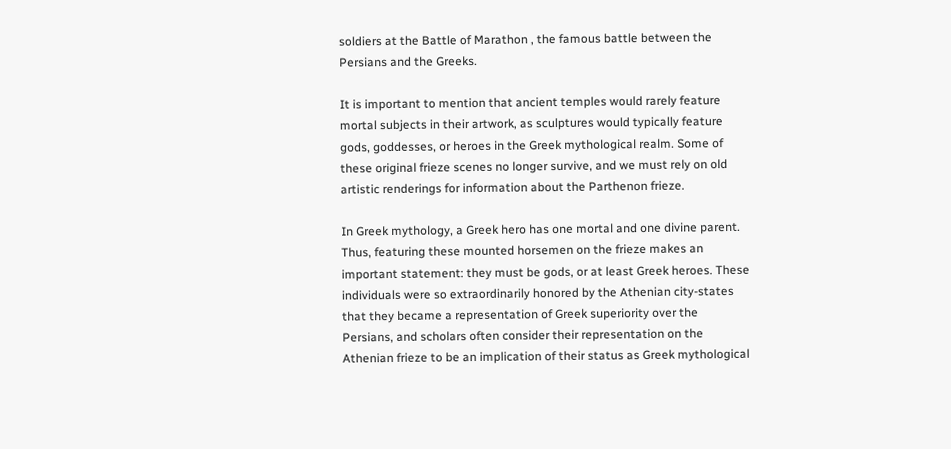soldiers at the Battle of Marathon , the famous battle between the Persians and the Greeks.

It is important to mention that ancient temples would rarely feature mortal subjects in their artwork, as sculptures would typically feature gods, goddesses, or heroes in the Greek mythological realm. Some of these original frieze scenes no longer survive, and we must rely on old artistic renderings for information about the Parthenon frieze.

In Greek mythology, a Greek hero has one mortal and one divine parent. Thus, featuring these mounted horsemen on the frieze makes an important statement: they must be gods, or at least Greek heroes. These individuals were so extraordinarily honored by the Athenian city-states that they became a representation of Greek superiority over the Persians, and scholars often consider their representation on the Athenian frieze to be an implication of their status as Greek mythological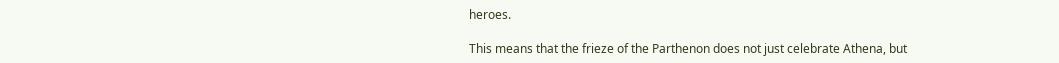heroes.

This means that the frieze of the Parthenon does not just celebrate Athena, but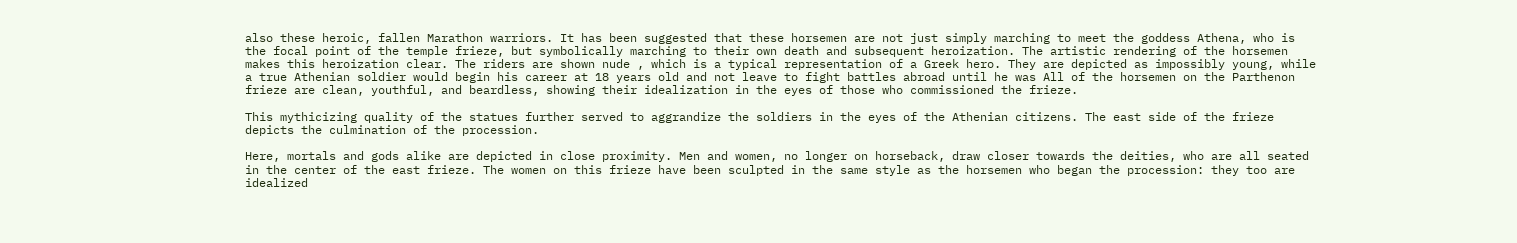also these heroic, fallen Marathon warriors. It has been suggested that these horsemen are not just simply marching to meet the goddess Athena, who is the focal point of the temple frieze, but symbolically marching to their own death and subsequent heroization. The artistic rendering of the horsemen makes this heroization clear. The riders are shown nude , which is a typical representation of a Greek hero. They are depicted as impossibly young, while a true Athenian soldier would begin his career at 18 years old and not leave to fight battles abroad until he was All of the horsemen on the Parthenon frieze are clean, youthful, and beardless, showing their idealization in the eyes of those who commissioned the frieze.

This mythicizing quality of the statues further served to aggrandize the soldiers in the eyes of the Athenian citizens. The east side of the frieze depicts the culmination of the procession.

Here, mortals and gods alike are depicted in close proximity. Men and women, no longer on horseback, draw closer towards the deities, who are all seated in the center of the east frieze. The women on this frieze have been sculpted in the same style as the horsemen who began the procession: they too are idealized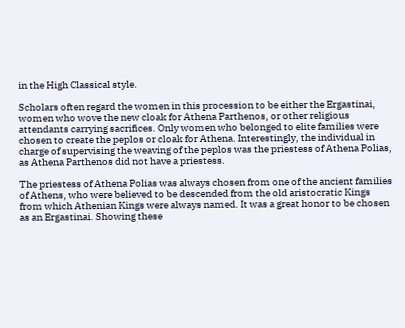in the High Classical style.

Scholars often regard the women in this procession to be either the Ergastinai, women who wove the new cloak for Athena Parthenos, or other religious attendants carrying sacrifices. Only women who belonged to elite families were chosen to create the peplos or cloak for Athena. Interestingly, the individual in charge of supervising the weaving of the peplos was the priestess of Athena Polias, as Athena Parthenos did not have a priestess.

The priestess of Athena Polias was always chosen from one of the ancient families of Athens, who were believed to be descended from the old aristocratic Kings from which Athenian Kings were always named. It was a great honor to be chosen as an Ergastinai. Showing these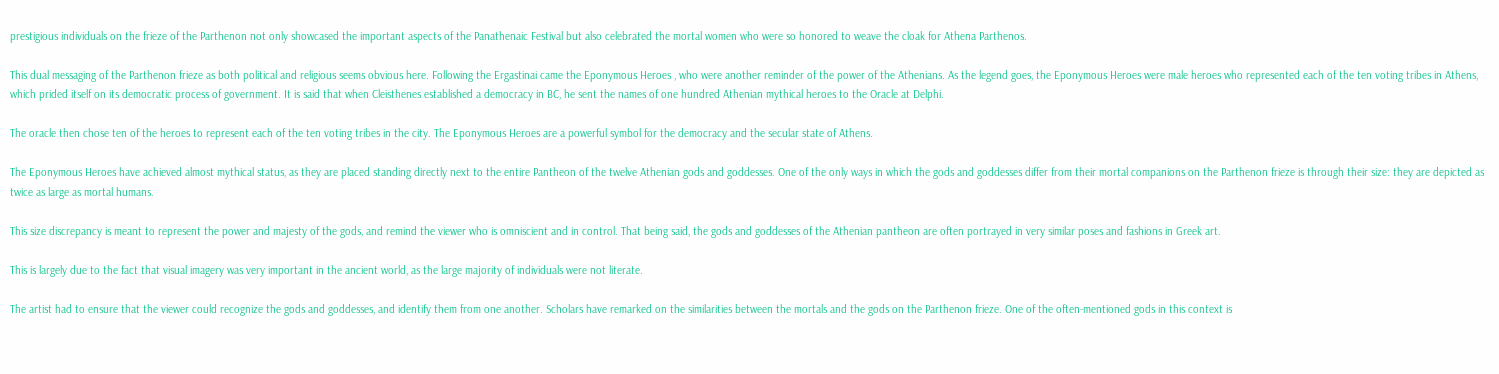prestigious individuals on the frieze of the Parthenon not only showcased the important aspects of the Panathenaic Festival but also celebrated the mortal women who were so honored to weave the cloak for Athena Parthenos.

This dual messaging of the Parthenon frieze as both political and religious seems obvious here. Following the Ergastinai came the Eponymous Heroes , who were another reminder of the power of the Athenians. As the legend goes, the Eponymous Heroes were male heroes who represented each of the ten voting tribes in Athens, which prided itself on its democratic process of government. It is said that when Cleisthenes established a democracy in BC, he sent the names of one hundred Athenian mythical heroes to the Oracle at Delphi.

The oracle then chose ten of the heroes to represent each of the ten voting tribes in the city. The Eponymous Heroes are a powerful symbol for the democracy and the secular state of Athens.

The Eponymous Heroes have achieved almost mythical status, as they are placed standing directly next to the entire Pantheon of the twelve Athenian gods and goddesses. One of the only ways in which the gods and goddesses differ from their mortal companions on the Parthenon frieze is through their size: they are depicted as twice as large as mortal humans.

This size discrepancy is meant to represent the power and majesty of the gods, and remind the viewer who is omniscient and in control. That being said, the gods and goddesses of the Athenian pantheon are often portrayed in very similar poses and fashions in Greek art.

This is largely due to the fact that visual imagery was very important in the ancient world, as the large majority of individuals were not literate.

The artist had to ensure that the viewer could recognize the gods and goddesses, and identify them from one another. Scholars have remarked on the similarities between the mortals and the gods on the Parthenon frieze. One of the often-mentioned gods in this context is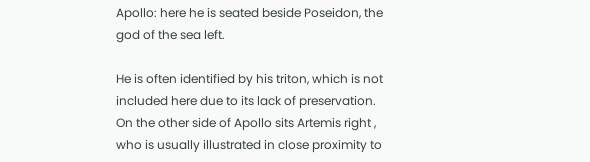Apollo: here he is seated beside Poseidon, the god of the sea left.

He is often identified by his triton, which is not included here due to its lack of preservation. On the other side of Apollo sits Artemis right , who is usually illustrated in close proximity to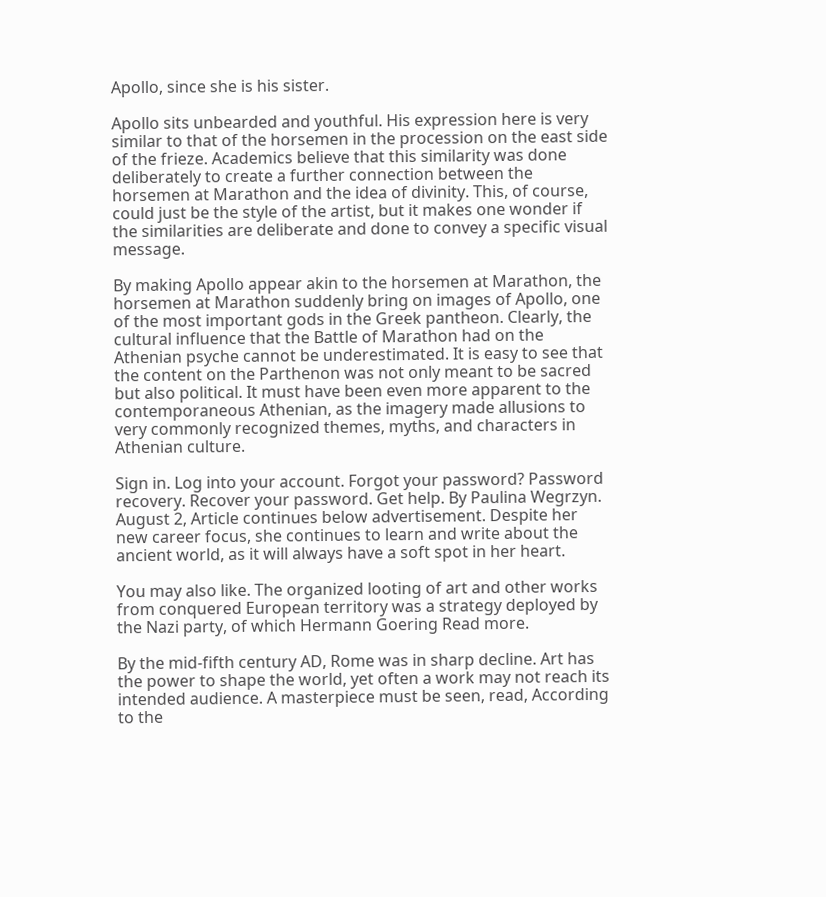Apollo, since she is his sister.

Apollo sits unbearded and youthful. His expression here is very similar to that of the horsemen in the procession on the east side of the frieze. Academics believe that this similarity was done deliberately to create a further connection between the horsemen at Marathon and the idea of divinity. This, of course, could just be the style of the artist, but it makes one wonder if the similarities are deliberate and done to convey a specific visual message.

By making Apollo appear akin to the horsemen at Marathon, the horsemen at Marathon suddenly bring on images of Apollo, one of the most important gods in the Greek pantheon. Clearly, the cultural influence that the Battle of Marathon had on the Athenian psyche cannot be underestimated. It is easy to see that the content on the Parthenon was not only meant to be sacred but also political. It must have been even more apparent to the contemporaneous Athenian, as the imagery made allusions to very commonly recognized themes, myths, and characters in Athenian culture.

Sign in. Log into your account. Forgot your password? Password recovery. Recover your password. Get help. By Paulina Wegrzyn. August 2, Article continues below advertisement. Despite her new career focus, she continues to learn and write about the ancient world, as it will always have a soft spot in her heart.

You may also like. The organized looting of art and other works from conquered European territory was a strategy deployed by the Nazi party, of which Hermann Goering Read more.

By the mid-fifth century AD, Rome was in sharp decline. Art has the power to shape the world, yet often a work may not reach its intended audience. A masterpiece must be seen, read, According to the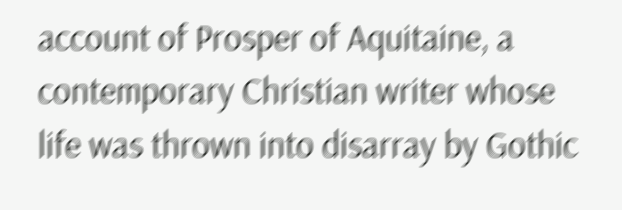account of Prosper of Aquitaine, a contemporary Christian writer whose life was thrown into disarray by Gothic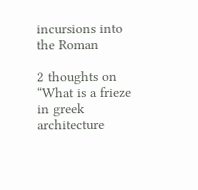incursions into the Roman

2 thoughts on “What is a frieze in greek architecture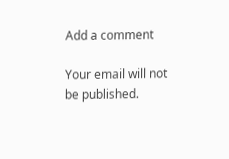Add a comment

Your email will not be published.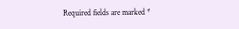Required fields are marked *